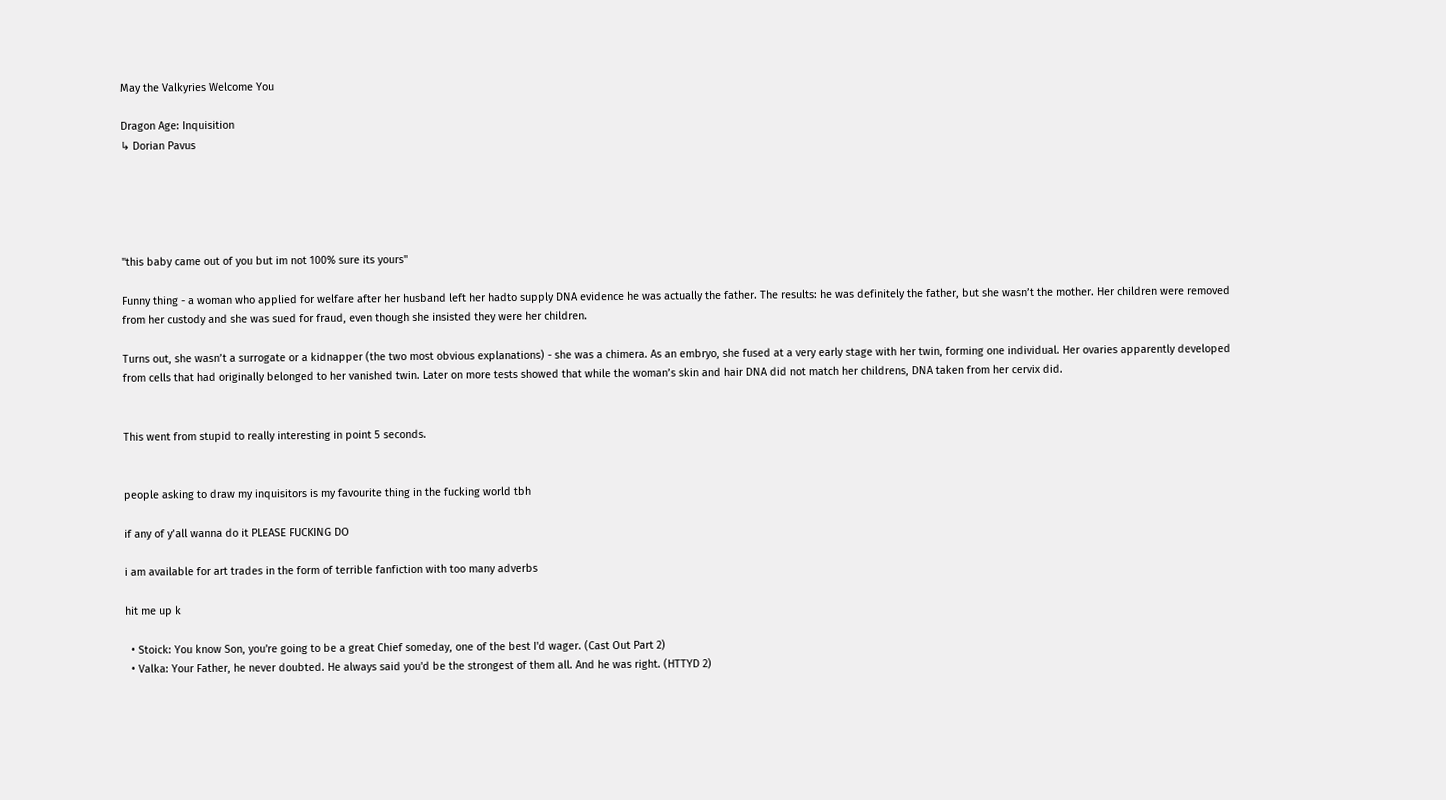May the Valkyries Welcome You

Dragon Age: Inquisition
↳ Dorian Pavus





"this baby came out of you but im not 100% sure its yours"

Funny thing - a woman who applied for welfare after her husband left her hadto supply DNA evidence he was actually the father. The results: he was definitely the father, but she wasn’t the mother. Her children were removed from her custody and she was sued for fraud, even though she insisted they were her children.

Turns out, she wasn’t a surrogate or a kidnapper (the two most obvious explanations) - she was a chimera. As an embryo, she fused at a very early stage with her twin, forming one individual. Her ovaries apparently developed from cells that had originally belonged to her vanished twin. Later on more tests showed that while the woman’s skin and hair DNA did not match her childrens, DNA taken from her cervix did.


This went from stupid to really interesting in point 5 seconds.


people asking to draw my inquisitors is my favourite thing in the fucking world tbh

if any of y’all wanna do it PLEASE FUCKING DO

i am available for art trades in the form of terrible fanfiction with too many adverbs

hit me up k

  • Stoick: You know Son, you're going to be a great Chief someday, one of the best I'd wager. (Cast Out Part 2)
  • Valka: Your Father, he never doubted. He always said you'd be the strongest of them all. And he was right. (HTTYD 2)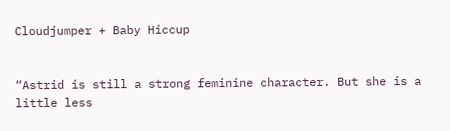Cloudjumper + Baby Hiccup


“Astrid is still a strong feminine character. But she is a little less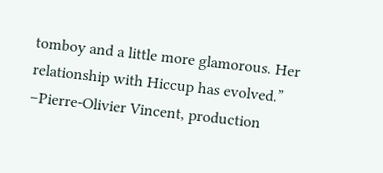tomboy and a little more glamorous. Her relationship with Hiccup has evolved.” –Pierre-Olivier Vincent, production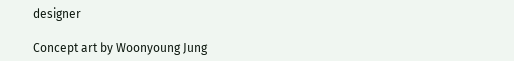designer

Concept art by Woonyoung Jung